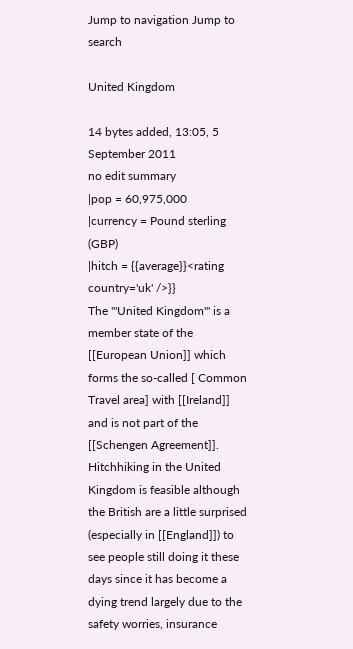Jump to navigation Jump to search

United Kingdom

14 bytes added, 13:05, 5 September 2011
no edit summary
|pop = 60,975,000
|currency = Pound sterling (GBP)
|hitch = {{average}}<rating country='uk' />}}
The '''United Kingdom''' is a member state of the [[European Union]] which forms the so-called [ Common Travel area] with [[Ireland]] and is not part of the [[Schengen Agreement]]. Hitchhiking in the United Kingdom is feasible although the British are a little surprised (especially in [[England]]) to see people still doing it these days since it has become a dying trend largely due to the safety worries, insurance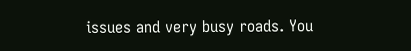issues and very busy roads. You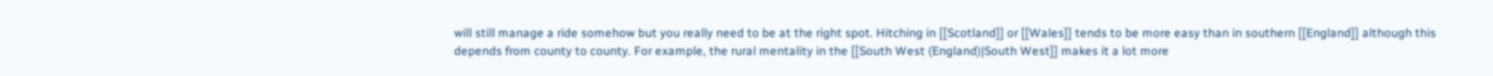will still manage a ride somehow but you really need to be at the right spot. Hitching in [[Scotland]] or [[Wales]] tends to be more easy than in southern [[England]] although this depends from county to county. For example, the rural mentality in the [[South West (England)|South West]] makes it a lot more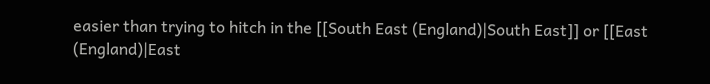easier than trying to hitch in the [[South East (England)|South East]] or [[East (England)|East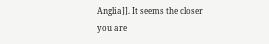Anglia]]. It seems the closer you are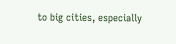to big cities, especially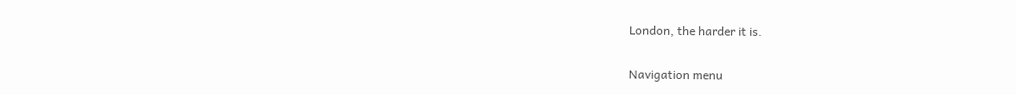London, the harder it is.

Navigation menu